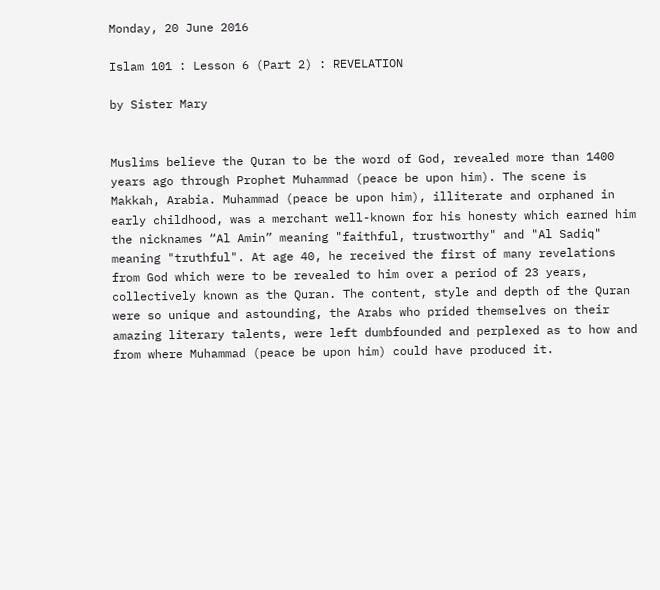Monday, 20 June 2016

Islam 101 : Lesson 6 (Part 2) : REVELATION

by Sister Mary


Muslims believe the Quran to be the word of God, revealed more than 1400 years ago through Prophet Muhammad (peace be upon him). The scene is Makkah, Arabia. Muhammad (peace be upon him), illiterate and orphaned in early childhood, was a merchant well-known for his honesty which earned him the nicknames “Al Amin” meaning "faithful, trustworthy" and "Al Sadiq" meaning "truthful". At age 40, he received the first of many revelations from God which were to be revealed to him over a period of 23 years, collectively known as the Quran. The content, style and depth of the Quran were so unique and astounding, the Arabs who prided themselves on their amazing literary talents, were left dumbfounded and perplexed as to how and from where Muhammad (peace be upon him) could have produced it.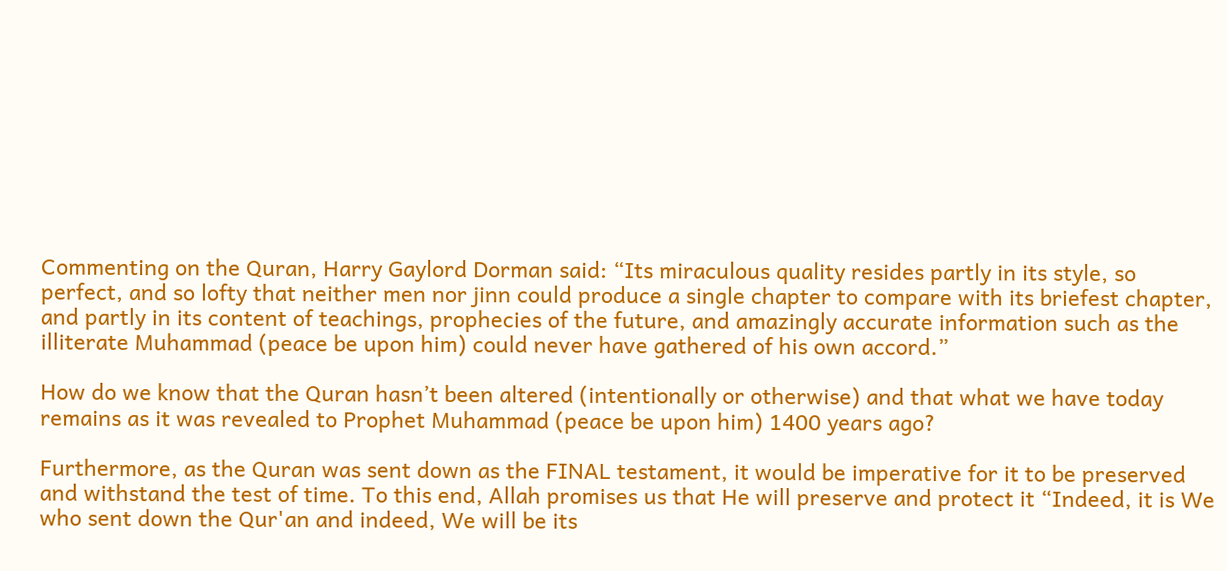Commenting on the Quran, Harry Gaylord Dorman said: “Its miraculous quality resides partly in its style, so perfect, and so lofty that neither men nor jinn could produce a single chapter to compare with its briefest chapter, and partly in its content of teachings, prophecies of the future, and amazingly accurate information such as the illiterate Muhammad (peace be upon him) could never have gathered of his own accord.”

How do we know that the Quran hasn’t been altered (intentionally or otherwise) and that what we have today remains as it was revealed to Prophet Muhammad (peace be upon him) 1400 years ago?

Furthermore, as the Quran was sent down as the FINAL testament, it would be imperative for it to be preserved and withstand the test of time. To this end, Allah promises us that He will preserve and protect it “Indeed, it is We who sent down the Qur'an and indeed, We will be its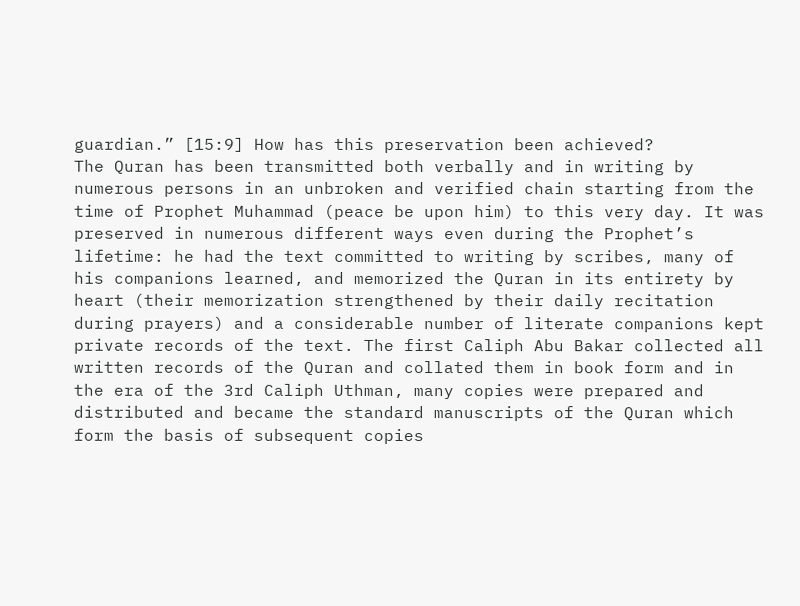guardian.” [15:9] How has this preservation been achieved?
The Quran has been transmitted both verbally and in writing by numerous persons in an unbroken and verified chain starting from the time of Prophet Muhammad (peace be upon him) to this very day. It was preserved in numerous different ways even during the Prophet’s lifetime: he had the text committed to writing by scribes, many of his companions learned, and memorized the Quran in its entirety by heart (their memorization strengthened by their daily recitation during prayers) and a considerable number of literate companions kept private records of the text. The first Caliph Abu Bakar collected all written records of the Quran and collated them in book form and in the era of the 3rd Caliph Uthman, many copies were prepared and distributed and became the standard manuscripts of the Quran which form the basis of subsequent copies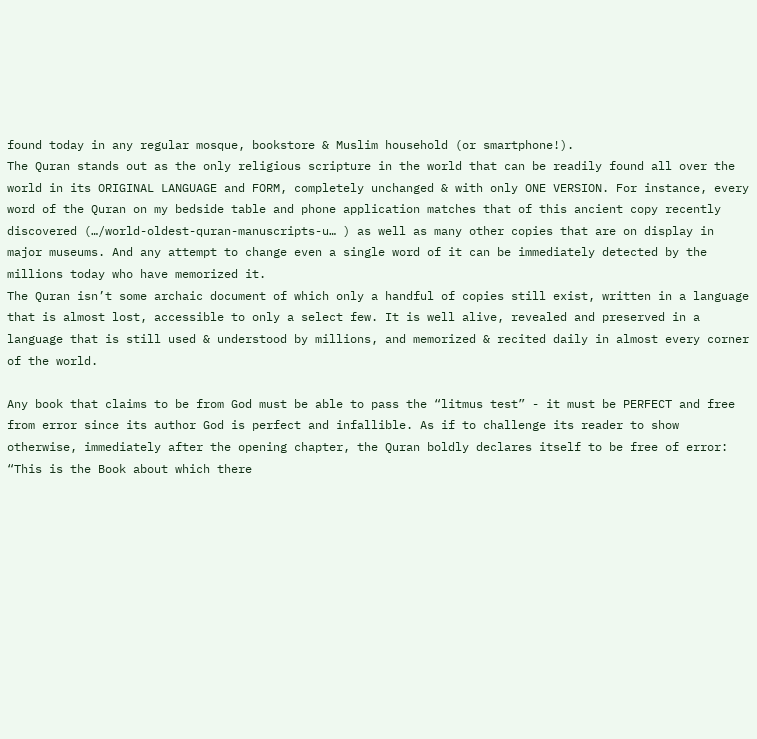found today in any regular mosque, bookstore & Muslim household (or smartphone!).
The Quran stands out as the only religious scripture in the world that can be readily found all over the world in its ORIGINAL LANGUAGE and FORM, completely unchanged & with only ONE VERSION. For instance, every word of the Quran on my bedside table and phone application matches that of this ancient copy recently discovered (…/world-oldest-quran-manuscripts-u… ) as well as many other copies that are on display in major museums. And any attempt to change even a single word of it can be immediately detected by the millions today who have memorized it.
The Quran isn’t some archaic document of which only a handful of copies still exist, written in a language that is almost lost, accessible to only a select few. It is well alive, revealed and preserved in a language that is still used & understood by millions, and memorized & recited daily in almost every corner of the world.

Any book that claims to be from God must be able to pass the “litmus test” - it must be PERFECT and free from error since its author God is perfect and infallible. As if to challenge its reader to show otherwise, immediately after the opening chapter, the Quran boldly declares itself to be free of error: “This is the Book about which there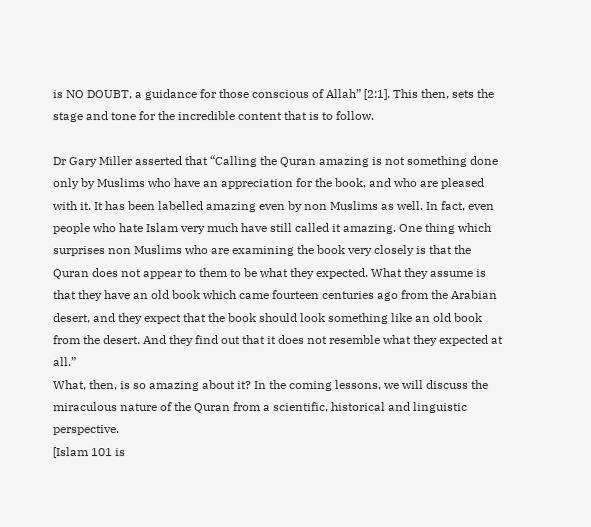is NO DOUBT, a guidance for those conscious of Allah” [2:1]. This then, sets the stage and tone for the incredible content that is to follow.

Dr Gary Miller asserted that “Calling the Quran amazing is not something done only by Muslims who have an appreciation for the book, and who are pleased with it. It has been labelled amazing even by non Muslims as well. In fact, even people who hate Islam very much have still called it amazing. One thing which surprises non Muslims who are examining the book very closely is that the Quran does not appear to them to be what they expected. What they assume is that they have an old book which came fourteen centuries ago from the Arabian desert, and they expect that the book should look something like an old book from the desert. And they find out that it does not resemble what they expected at all.”
What, then, is so amazing about it? In the coming lessons, we will discuss the miraculous nature of the Quran from a scientific, historical and linguistic perspective.
[Islam 101 is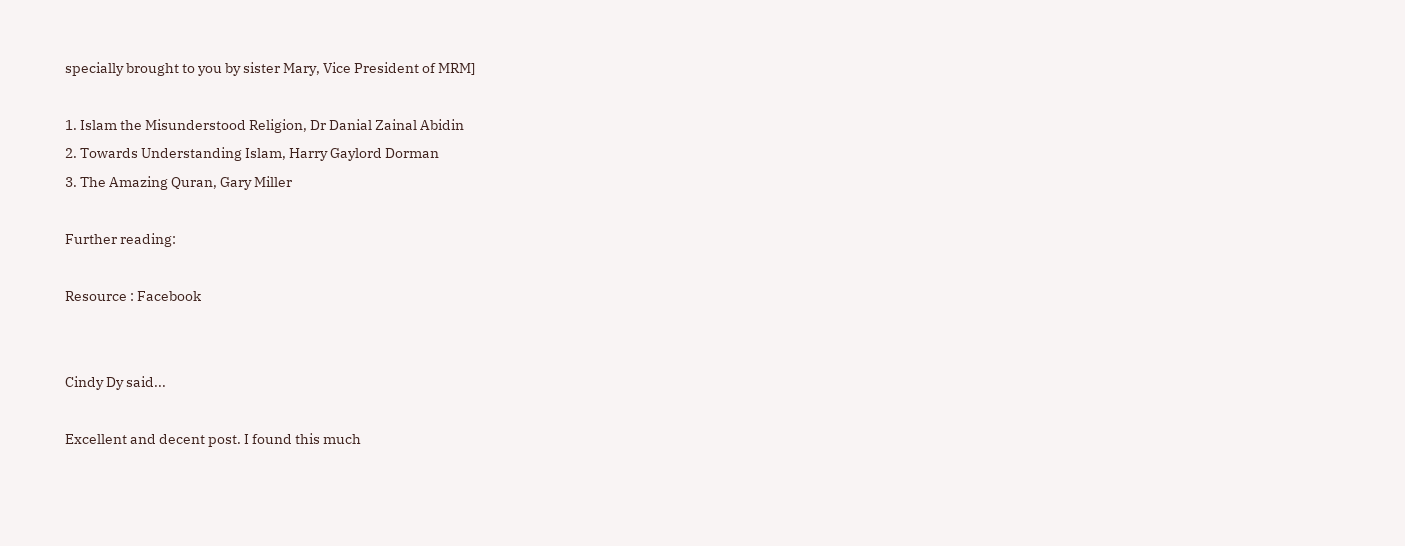specially brought to you by sister Mary, Vice President of MRM]

1. Islam the Misunderstood Religion, Dr Danial Zainal Abidin
2. Towards Understanding Islam, Harry Gaylord Dorman
3. The Amazing Quran, Gary Miller

Further reading:

Resource : Facebook


Cindy Dy said...

Excellent and decent post. I found this much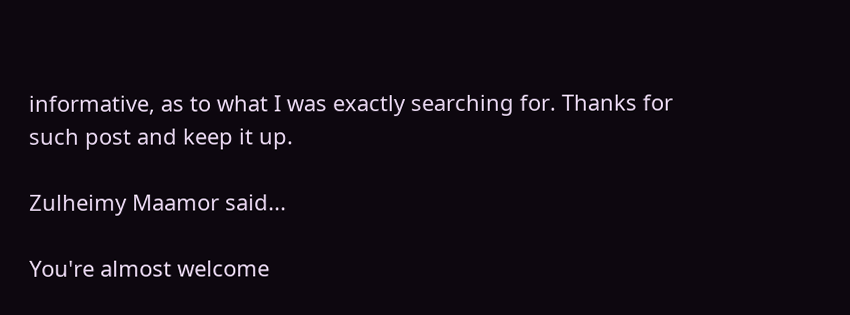informative, as to what I was exactly searching for. Thanks for such post and keep it up.

Zulheimy Maamor said...

You're almost welcome